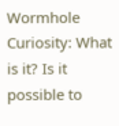Wormhole Curiosity: What is it? Is it possible to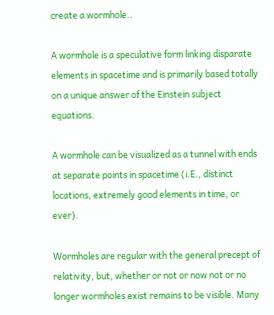create a wormhole..

A wormhole is a speculative form linking disparate elements in spacetime and is primarily based totally on a unique answer of the Einstein subject equations.

A wormhole can be visualized as a tunnel with ends at separate points in spacetime (i.E., distinct locations, extremely good elements in time, or ever).

Wormholes are regular with the general precept of relativity, but, whether or not or now not or no longer wormholes exist remains to be visible. Many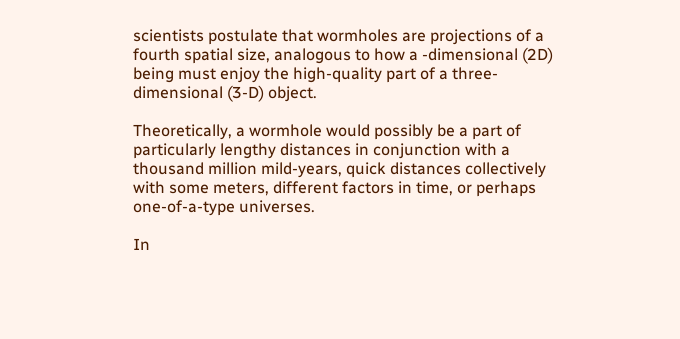scientists postulate that wormholes are projections of a fourth spatial size, analogous to how a -dimensional (2D) being must enjoy the high-quality part of a three-dimensional (3-D) object.

Theoretically, a wormhole would possibly be a part of particularly lengthy distances in conjunction with a thousand million mild-years, quick distances collectively with some meters, different factors in time, or perhaps one-of-a-type universes.

In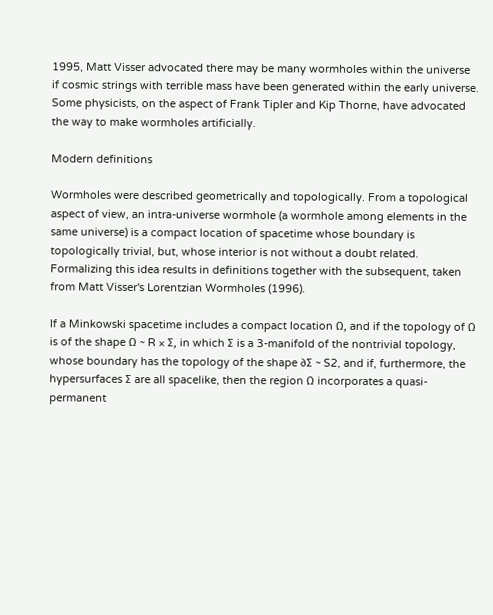1995, Matt Visser advocated there may be many wormholes within the universe if cosmic strings with terrible mass have been generated within the early universe. Some physicists, on the aspect of Frank Tipler and Kip Thorne, have advocated the way to make wormholes artificially.

Modern definitions

Wormholes were described geometrically and topologically. From a topological aspect of view, an intra-universe wormhole (a wormhole among elements in the same universe) is a compact location of spacetime whose boundary is topologically trivial, but, whose interior is not without a doubt related. Formalizing this idea results in definitions together with the subsequent, taken from Matt Visser's Lorentzian Wormholes (1996).

If a Minkowski spacetime includes a compact location Ω, and if the topology of Ω is of the shape Ω ~ R × Σ, in which Σ is a 3-manifold of the nontrivial topology, whose boundary has the topology of the shape ∂Σ ~ S2, and if, furthermore, the hypersurfaces Σ are all spacelike, then the region Ω incorporates a quasi-permanent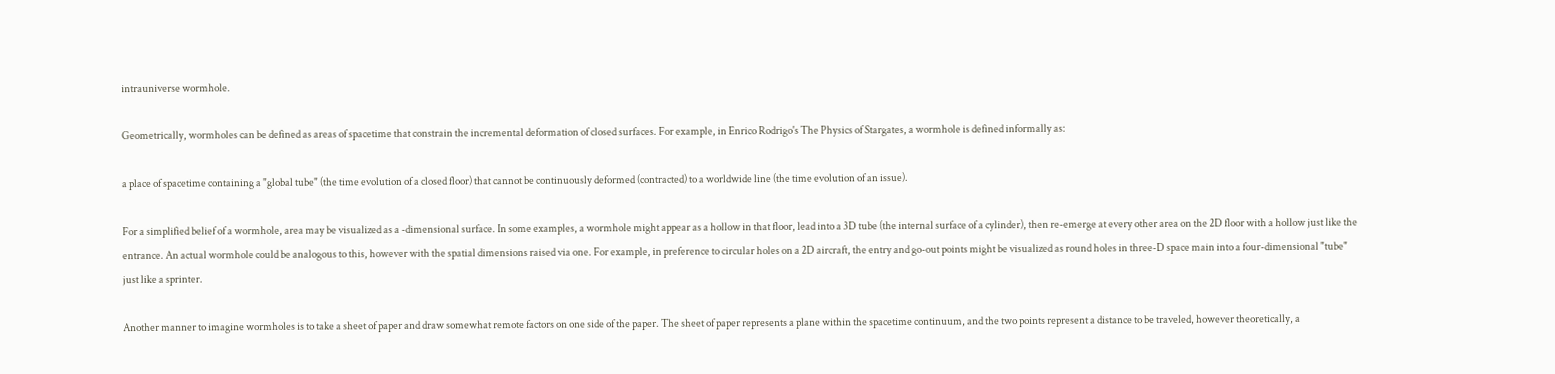intrauniverse wormhole.

Geometrically, wormholes can be defined as areas of spacetime that constrain the incremental deformation of closed surfaces. For example, in Enrico Rodrigo's The Physics of Stargates, a wormhole is defined informally as:

a place of spacetime containing a "global tube" (the time evolution of a closed floor) that cannot be continuously deformed (contracted) to a worldwide line (the time evolution of an issue).

For a simplified belief of a wormhole, area may be visualized as a -dimensional surface. In some examples, a wormhole might appear as a hollow in that floor, lead into a 3D tube (the internal surface of a cylinder), then re-emerge at every other area on the 2D floor with a hollow just like the entrance. An actual wormhole could be analogous to this, however with the spatial dimensions raised via one. For example, in preference to circular holes on a 2D aircraft, the entry and go-out points might be visualized as round holes in three-D space main into a four-dimensional "tube" just like a sprinter.

Another manner to imagine wormholes is to take a sheet of paper and draw somewhat remote factors on one side of the paper. The sheet of paper represents a plane within the spacetime continuum, and the two points represent a distance to be traveled, however theoretically, a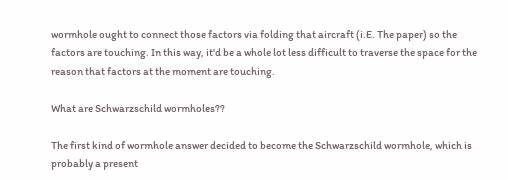wormhole ought to connect those factors via folding that aircraft (i.E. The paper) so the factors are touching. In this way, it'd be a whole lot less difficult to traverse the space for the reason that factors at the moment are touching.

What are Schwarzschild wormholes??

The first kind of wormhole answer decided to become the Schwarzschild wormhole, which is probably a present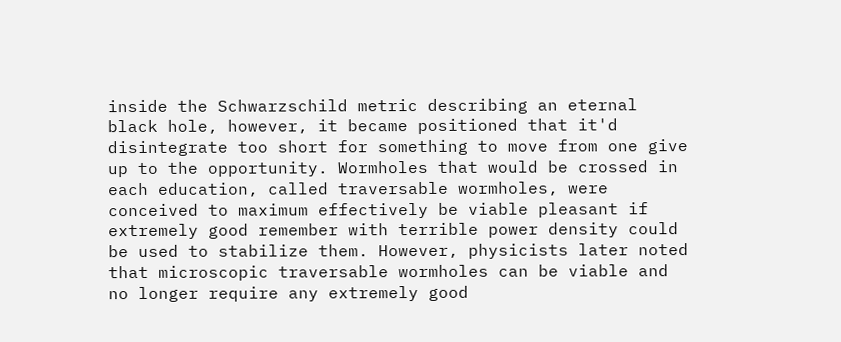inside the Schwarzschild metric describing an eternal black hole, however, it became positioned that it'd disintegrate too short for something to move from one give up to the opportunity. Wormholes that would be crossed in each education, called traversable wormholes, were conceived to maximum effectively be viable pleasant if extremely good remember with terrible power density could be used to stabilize them. However, physicists later noted that microscopic traversable wormholes can be viable and no longer require any extremely good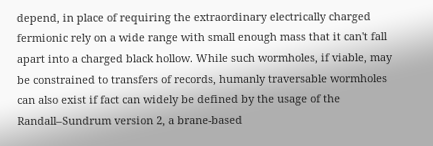depend, in place of requiring the extraordinary electrically charged fermionic rely on a wide range with small enough mass that it can't fall apart into a charged black hollow. While such wormholes, if viable, may be constrained to transfers of records, humanly traversable wormholes can also exist if fact can widely be defined by the usage of the Randall–Sundrum version 2, a brane-based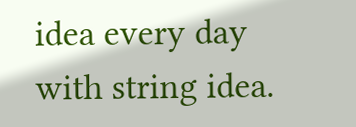idea every day with string idea.